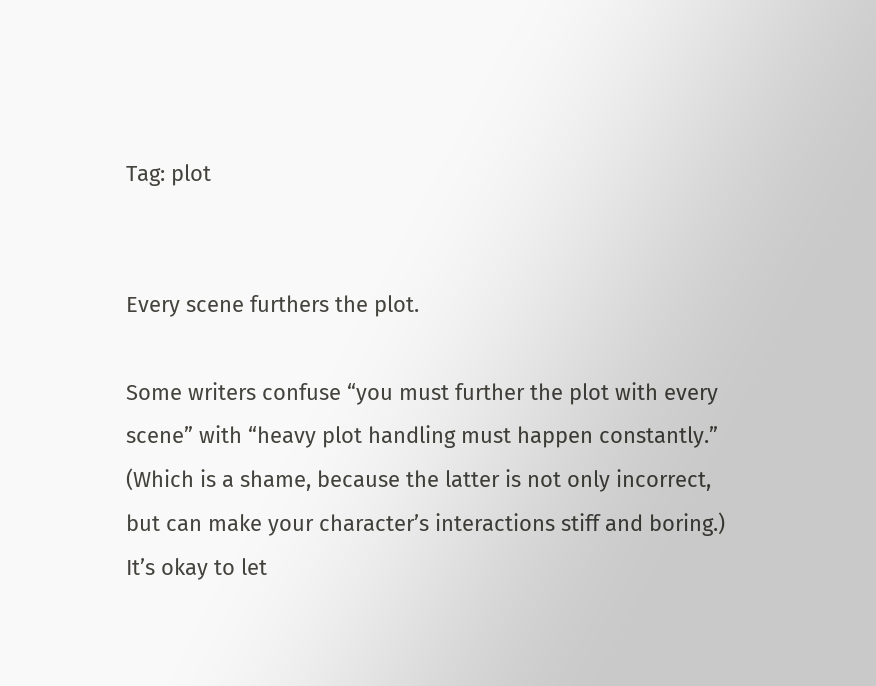Tag: plot


Every scene furthers the plot.

Some writers confuse “you must further the plot with every scene” with “heavy plot handling must happen constantly.” (Which is a shame, because the latter is not only incorrect, but can make your character’s interactions stiff and boring.) It’s okay to let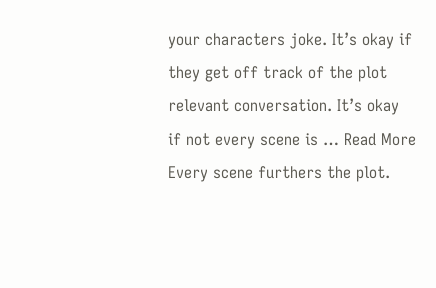your characters joke. It’s okay if they get off track of the plot relevant conversation. It’s okay if not every scene is … Read More Every scene furthers the plot.